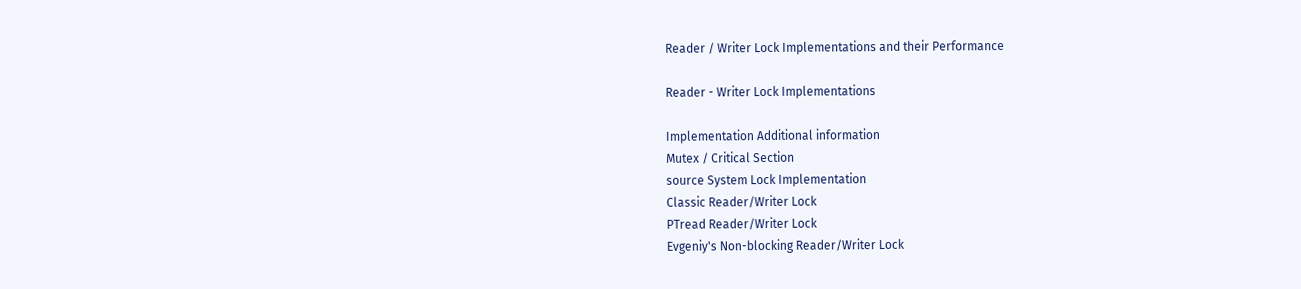Reader / Writer Lock Implementations and their Performance

Reader - Writer Lock Implementations

Implementation Additional information
Mutex / Critical Section
source System Lock Implementation
Classic Reader/Writer Lock
PTread Reader/Writer Lock
Evgeniy's Non-blocking Reader/Writer Lock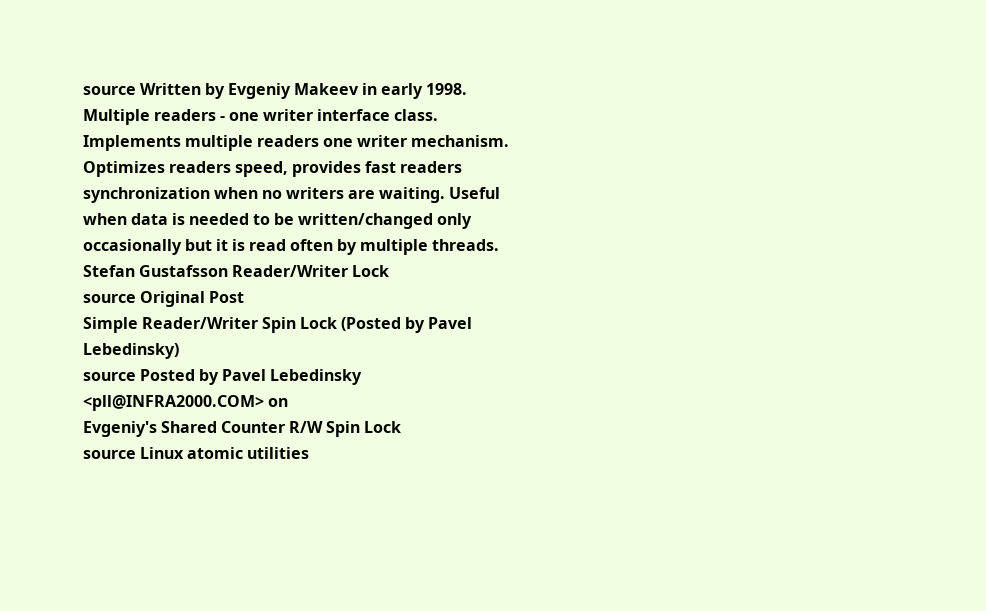source Written by Evgeniy Makeev in early 1998.
Multiple readers - one writer interface class. Implements multiple readers one writer mechanism. Optimizes readers speed, provides fast readers synchronization when no writers are waiting. Useful when data is needed to be written/changed only occasionally but it is read often by multiple threads.
Stefan Gustafsson Reader/Writer Lock
source Original Post
Simple Reader/Writer Spin Lock (Posted by Pavel Lebedinsky)
source Posted by Pavel Lebedinsky <pll@INFRA2000.COM> on
Evgeniy's Shared Counter R/W Spin Lock
source Linux atomic utilities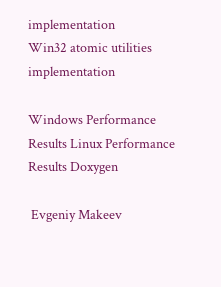implementation
Win32 atomic utilities implementation

Windows Performance Results Linux Performance Results Doxygen

 Evgeniy Makeev